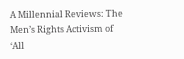A Millennial Reviews: The Men’s Rights Activism of ‘All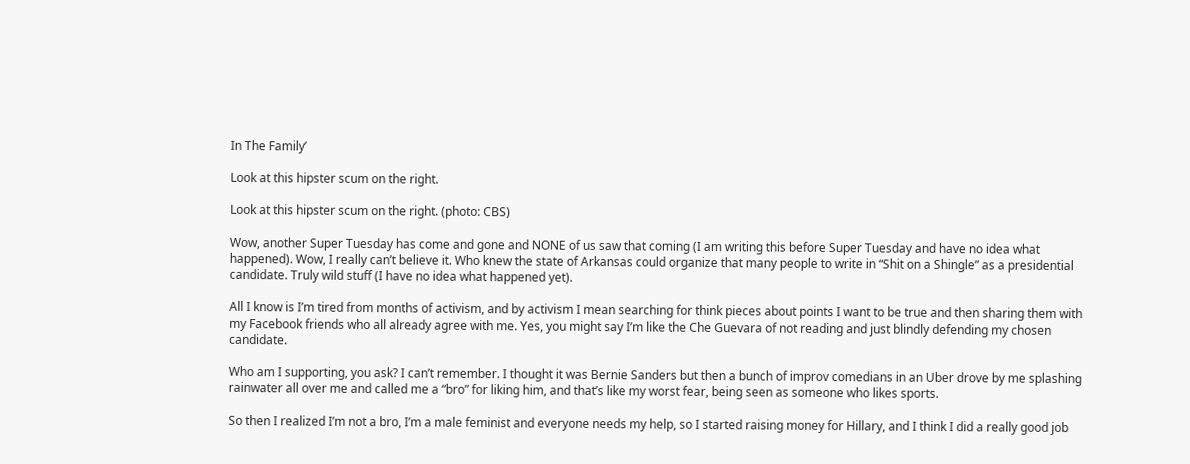In The Family’

Look at this hipster scum on the right.

Look at this hipster scum on the right. (photo: CBS)

Wow, another Super Tuesday has come and gone and NONE of us saw that coming (I am writing this before Super Tuesday and have no idea what happened). Wow, I really can’t believe it. Who knew the state of Arkansas could organize that many people to write in “Shit on a Shingle” as a presidential candidate. Truly wild stuff (I have no idea what happened yet).

All I know is I’m tired from months of activism, and by activism I mean searching for think pieces about points I want to be true and then sharing them with my Facebook friends who all already agree with me. Yes, you might say I’m like the Che Guevara of not reading and just blindly defending my chosen candidate.

Who am I supporting, you ask? I can’t remember. I thought it was Bernie Sanders but then a bunch of improv comedians in an Uber drove by me splashing rainwater all over me and called me a “bro” for liking him, and that’s like my worst fear, being seen as someone who likes sports.

So then I realized I’m not a bro, I’m a male feminist and everyone needs my help, so I started raising money for Hillary, and I think I did a really good job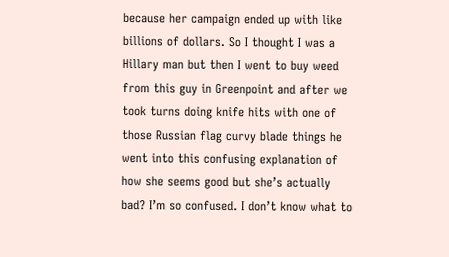because her campaign ended up with like billions of dollars. So I thought I was a Hillary man but then I went to buy weed from this guy in Greenpoint and after we took turns doing knife hits with one of those Russian flag curvy blade things he went into this confusing explanation of how she seems good but she’s actually bad? I’m so confused. I don’t know what to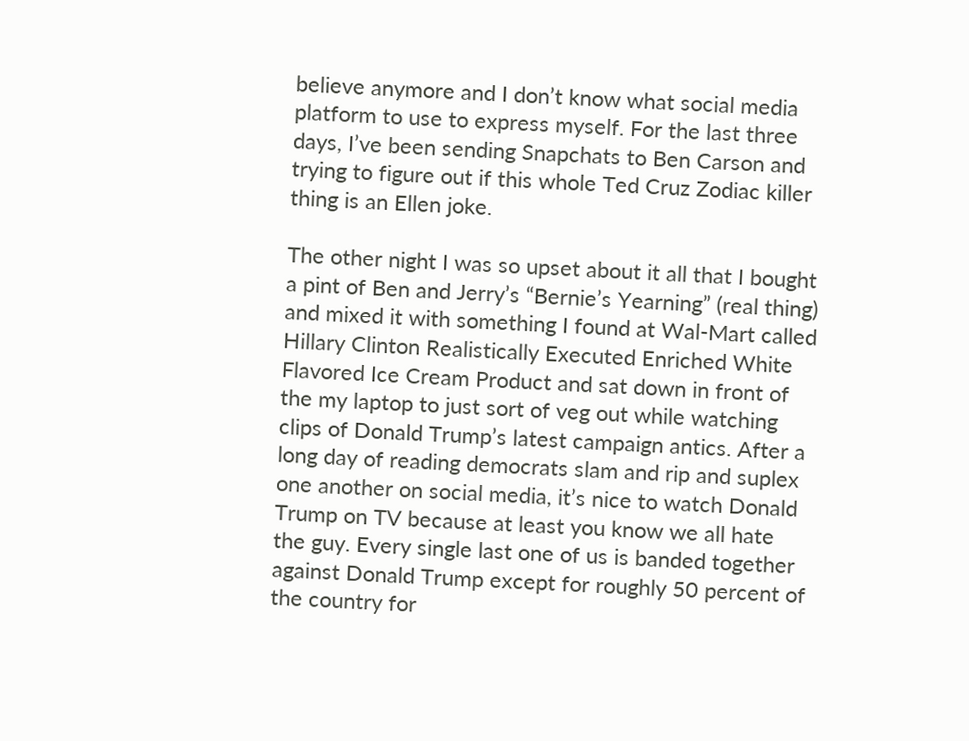believe anymore and I don’t know what social media platform to use to express myself. For the last three days, I’ve been sending Snapchats to Ben Carson and trying to figure out if this whole Ted Cruz Zodiac killer thing is an Ellen joke.

The other night I was so upset about it all that I bought a pint of Ben and Jerry’s “Bernie’s Yearning” (real thing) and mixed it with something I found at Wal-Mart called Hillary Clinton Realistically Executed Enriched White Flavored Ice Cream Product and sat down in front of the my laptop to just sort of veg out while watching clips of Donald Trump’s latest campaign antics. After a long day of reading democrats slam and rip and suplex one another on social media, it’s nice to watch Donald Trump on TV because at least you know we all hate the guy. Every single last one of us is banded together against Donald Trump except for roughly 50 percent of the country for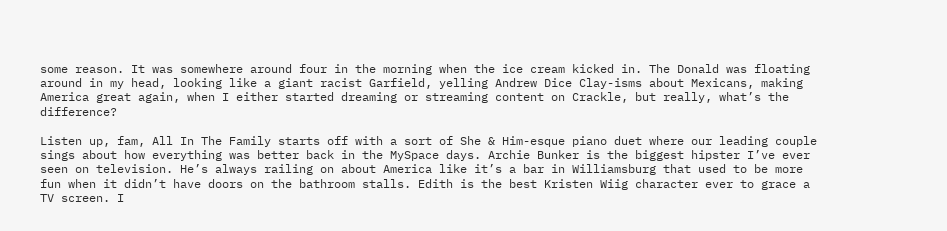some reason. It was somewhere around four in the morning when the ice cream kicked in. The Donald was floating around in my head, looking like a giant racist Garfield, yelling Andrew Dice Clay-isms about Mexicans, making America great again, when I either started dreaming or streaming content on Crackle, but really, what’s the difference?

Listen up, fam, All In The Family starts off with a sort of She & Him-esque piano duet where our leading couple sings about how everything was better back in the MySpace days. Archie Bunker is the biggest hipster I’ve ever seen on television. He’s always railing on about America like it’s a bar in Williamsburg that used to be more fun when it didn’t have doors on the bathroom stalls. Edith is the best Kristen Wiig character ever to grace a TV screen. I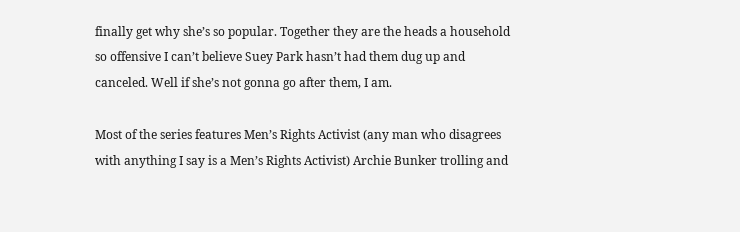finally get why she’s so popular. Together they are the heads a household so offensive I can’t believe Suey Park hasn’t had them dug up and canceled. Well if she’s not gonna go after them, I am.

Most of the series features Men’s Rights Activist (any man who disagrees with anything I say is a Men’s Rights Activist) Archie Bunker trolling and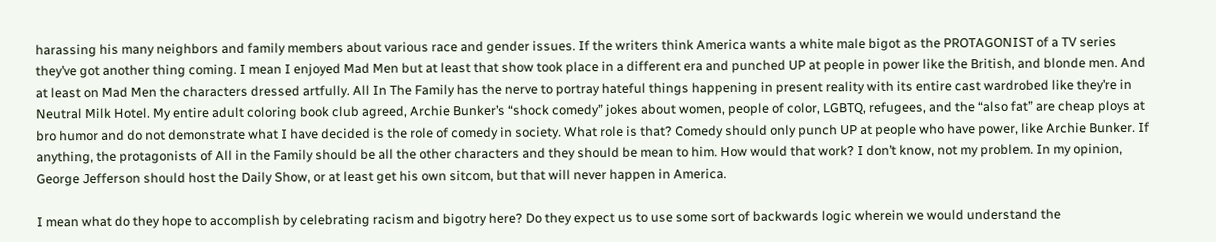harassing his many neighbors and family members about various race and gender issues. If the writers think America wants a white male bigot as the PROTAGONIST of a TV series they’ve got another thing coming. I mean I enjoyed Mad Men but at least that show took place in a different era and punched UP at people in power like the British, and blonde men. And at least on Mad Men the characters dressed artfully. All In The Family has the nerve to portray hateful things happening in present reality with its entire cast wardrobed like they’re in Neutral Milk Hotel. My entire adult coloring book club agreed, Archie Bunker’s “shock comedy” jokes about women, people of color, LGBTQ, refugees, and the “also fat” are cheap ploys at bro humor and do not demonstrate what I have decided is the role of comedy in society. What role is that? Comedy should only punch UP at people who have power, like Archie Bunker. If anything, the protagonists of All in the Family should be all the other characters and they should be mean to him. How would that work? I don’t know, not my problem. In my opinion, George Jefferson should host the Daily Show, or at least get his own sitcom, but that will never happen in America.

I mean what do they hope to accomplish by celebrating racism and bigotry here? Do they expect us to use some sort of backwards logic wherein we would understand the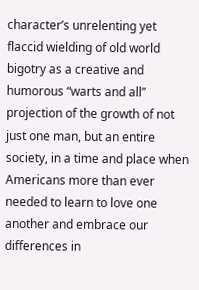character’s unrelenting yet flaccid wielding of old world bigotry as a creative and humorous “warts and all” projection of the growth of not just one man, but an entire society, in a time and place when Americans more than ever needed to learn to love one another and embrace our differences in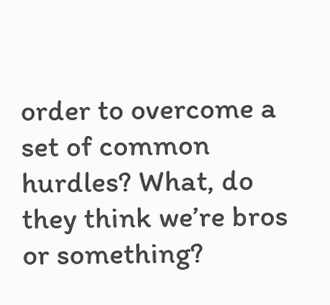order to overcome a set of common hurdles? What, do they think we’re bros or something?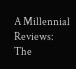A Millennial Reviews: The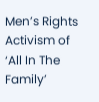Men’s Rights Activism of ‘All In The Family’